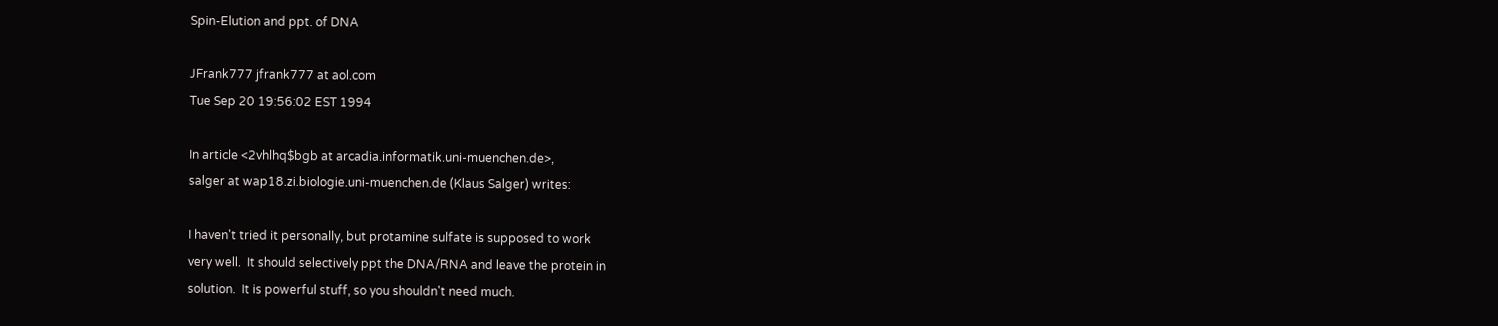Spin-Elution and ppt. of DNA

JFrank777 jfrank777 at aol.com
Tue Sep 20 19:56:02 EST 1994

In article <2vhlhq$bgb at arcadia.informatik.uni-muenchen.de>,
salger at wap18.zi.biologie.uni-muenchen.de (Klaus Salger) writes:

I haven't tried it personally, but protamine sulfate is supposed to work
very well.  It should selectively ppt the DNA/RNA and leave the protein in
solution.  It is powerful stuff, so you shouldn't need much.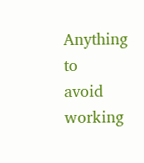Anything to
avoid working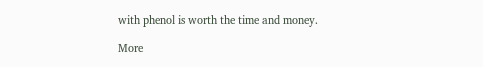with phenol is worth the time and money.

More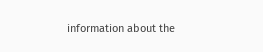information about the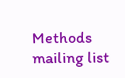Methods mailing list